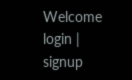Welcome login | signup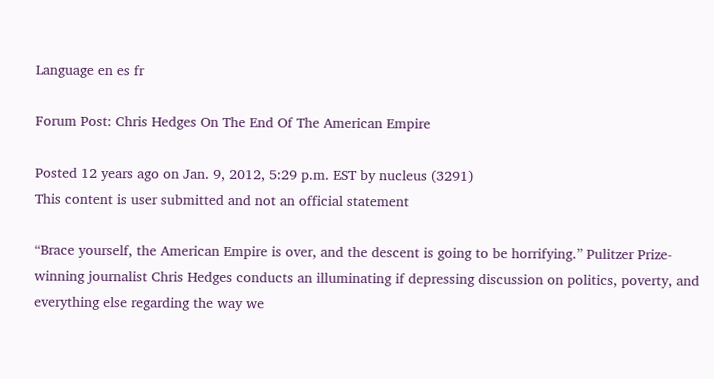Language en es fr

Forum Post: Chris Hedges On The End Of The American Empire

Posted 12 years ago on Jan. 9, 2012, 5:29 p.m. EST by nucleus (3291)
This content is user submitted and not an official statement

“Brace yourself, the American Empire is over, and the descent is going to be horrifying.” Pulitzer Prize-winning journalist Chris Hedges conducts an illuminating if depressing discussion on politics, poverty, and everything else regarding the way we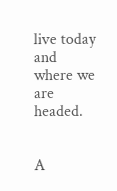live today and where we are headed.


A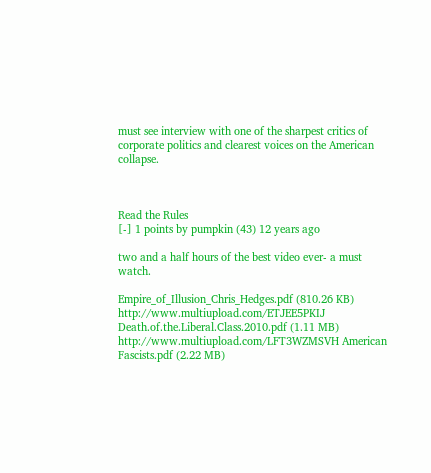must see interview with one of the sharpest critics of corporate politics and clearest voices on the American collapse.



Read the Rules
[-] 1 points by pumpkin (43) 12 years ago

two and a half hours of the best video ever- a must watch.

Empire_of_Illusion_Chris_Hedges.pdf (810.26 KB) http://www.multiupload.com/ETJEE5PKIJ Death.of.the.Liberal.Class.2010.pdf (1.11 MB)
http://www.multiupload.com/LFT3WZMSVH American Fascists.pdf (2.22 MB)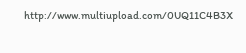http://www.multiupload.com/0UQ11C4B3X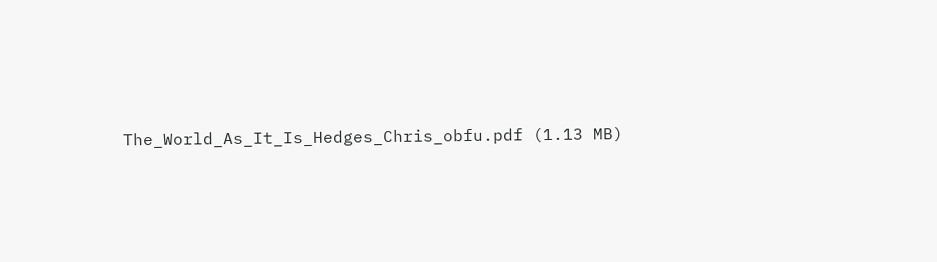The_World_As_It_Is_Hedges_Chris_obfu.pdf (1.13 MB)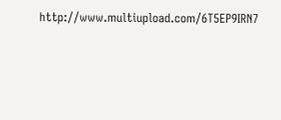http://www.multiupload.com/6T5EP9IRN7